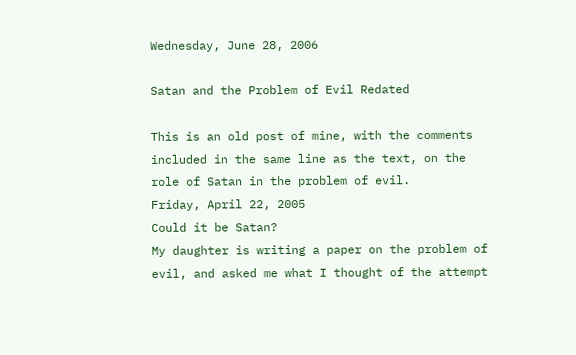Wednesday, June 28, 2006

Satan and the Problem of Evil Redated

This is an old post of mine, with the comments included in the same line as the text, on the role of Satan in the problem of evil.
Friday, April 22, 2005
Could it be Satan?
My daughter is writing a paper on the problem of evil, and asked me what I thought of the attempt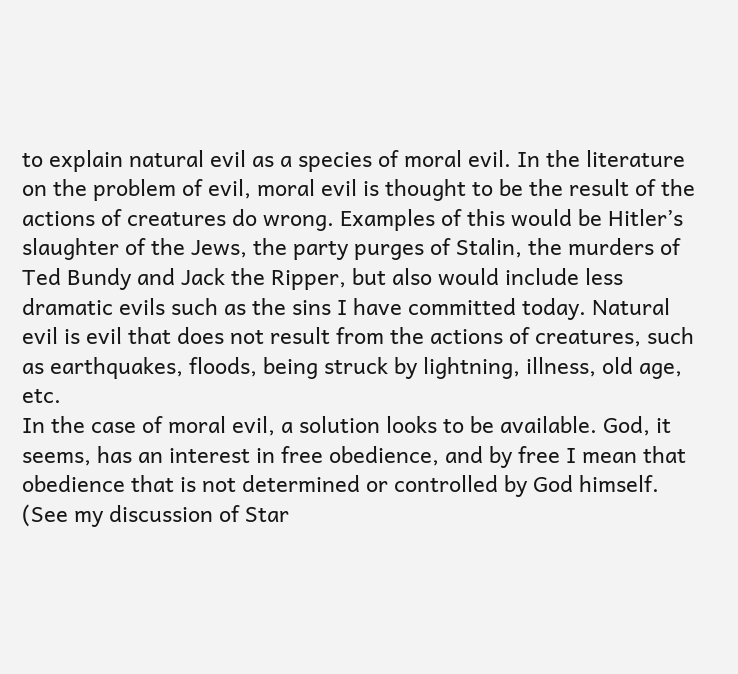to explain natural evil as a species of moral evil. In the literature on the problem of evil, moral evil is thought to be the result of the actions of creatures do wrong. Examples of this would be Hitler’s slaughter of the Jews, the party purges of Stalin, the murders of Ted Bundy and Jack the Ripper, but also would include less dramatic evils such as the sins I have committed today. Natural evil is evil that does not result from the actions of creatures, such as earthquakes, floods, being struck by lightning, illness, old age, etc.
In the case of moral evil, a solution looks to be available. God, it seems, has an interest in free obedience, and by free I mean that obedience that is not determined or controlled by God himself. (See my discussion of Star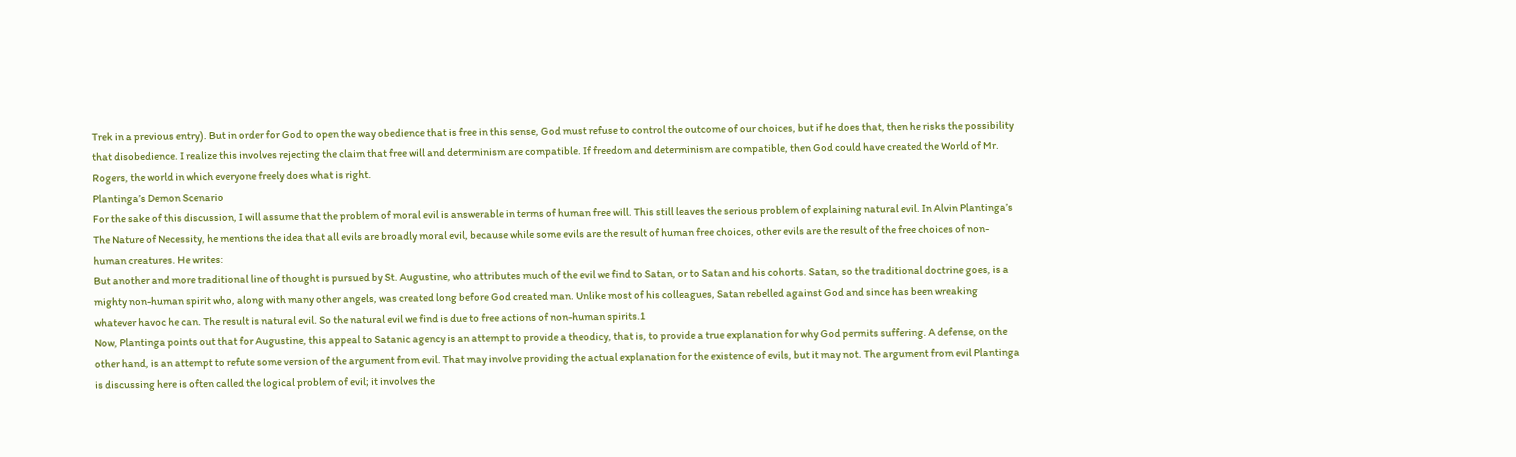Trek in a previous entry). But in order for God to open the way obedience that is free in this sense, God must refuse to control the outcome of our choices, but if he does that, then he risks the possibility that disobedience. I realize this involves rejecting the claim that free will and determinism are compatible. If freedom and determinism are compatible, then God could have created the World of Mr. Rogers, the world in which everyone freely does what is right.
Plantinga’s Demon Scenario
For the sake of this discussion, I will assume that the problem of moral evil is answerable in terms of human free will. This still leaves the serious problem of explaining natural evil. In Alvin Plantinga’s The Nature of Necessity, he mentions the idea that all evils are broadly moral evil, because while some evils are the result of human free choices, other evils are the result of the free choices of non-human creatures. He writes:
But another and more traditional line of thought is pursued by St. Augustine, who attributes much of the evil we find to Satan, or to Satan and his cohorts. Satan, so the traditional doctrine goes, is a mighty non-human spirit who, along with many other angels, was created long before God created man. Unlike most of his colleagues, Satan rebelled against God and since has been wreaking whatever havoc he can. The result is natural evil. So the natural evil we find is due to free actions of non-human spirits.1
Now, Plantinga points out that for Augustine, this appeal to Satanic agency is an attempt to provide a theodicy, that is, to provide a true explanation for why God permits suffering. A defense, on the other hand, is an attempt to refute some version of the argument from evil. That may involve providing the actual explanation for the existence of evils, but it may not. The argument from evil Plantinga is discussing here is often called the logical problem of evil; it involves the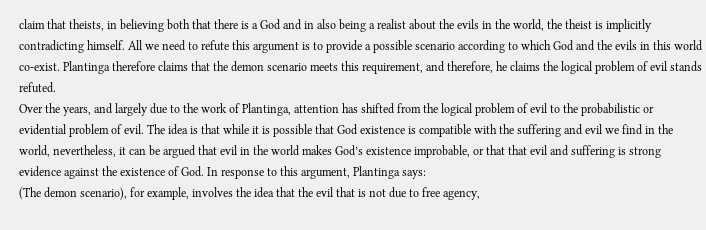claim that theists, in believing both that there is a God and in also being a realist about the evils in the world, the theist is implicitly contradicting himself. All we need to refute this argument is to provide a possible scenario according to which God and the evils in this world co-exist. Plantinga therefore claims that the demon scenario meets this requirement, and therefore, he claims the logical problem of evil stands refuted.
Over the years, and largely due to the work of Plantinga, attention has shifted from the logical problem of evil to the probabilistic or evidential problem of evil. The idea is that while it is possible that God existence is compatible with the suffering and evil we find in the world, nevertheless, it can be argued that evil in the world makes God’s existence improbable, or that that evil and suffering is strong evidence against the existence of God. In response to this argument, Plantinga says:
(The demon scenario), for example, involves the idea that the evil that is not due to free agency,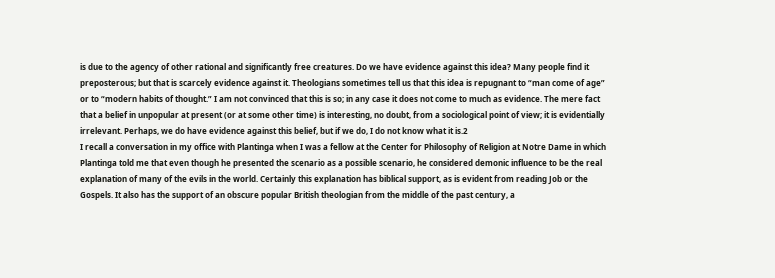is due to the agency of other rational and significantly free creatures. Do we have evidence against this idea? Many people find it preposterous; but that is scarcely evidence against it. Theologians sometimes tell us that this idea is repugnant to “man come of age” or to “modern habits of thought.” I am not convinced that this is so; in any case it does not come to much as evidence. The mere fact that a belief in unpopular at present (or at some other time) is interesting, no doubt, from a sociological point of view; it is evidentially irrelevant. Perhaps, we do have evidence against this belief, but if we do, I do not know what it is.2
I recall a conversation in my office with Plantinga when I was a fellow at the Center for Philosophy of Religion at Notre Dame in which Plantinga told me that even though he presented the scenario as a possible scenario, he considered demonic influence to be the real explanation of many of the evils in the world. Certainly this explanation has biblical support, as is evident from reading Job or the Gospels. It also has the support of an obscure popular British theologian from the middle of the past century, a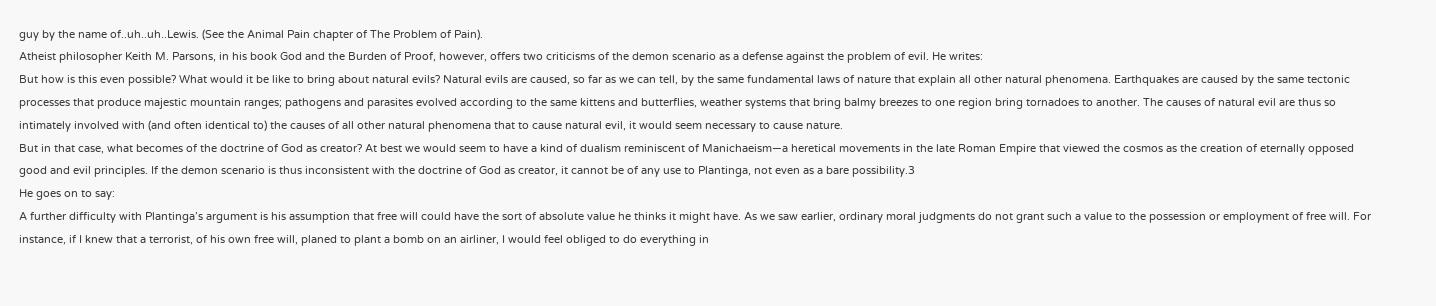guy by the name of..uh..uh..Lewis. (See the Animal Pain chapter of The Problem of Pain).
Atheist philosopher Keith M. Parsons, in his book God and the Burden of Proof, however, offers two criticisms of the demon scenario as a defense against the problem of evil. He writes:
But how is this even possible? What would it be like to bring about natural evils? Natural evils are caused, so far as we can tell, by the same fundamental laws of nature that explain all other natural phenomena. Earthquakes are caused by the same tectonic processes that produce majestic mountain ranges; pathogens and parasites evolved according to the same kittens and butterflies, weather systems that bring balmy breezes to one region bring tornadoes to another. The causes of natural evil are thus so intimately involved with (and often identical to) the causes of all other natural phenomena that to cause natural evil, it would seem necessary to cause nature.
But in that case, what becomes of the doctrine of God as creator? At best we would seem to have a kind of dualism reminiscent of Manichaeism—a heretical movements in the late Roman Empire that viewed the cosmos as the creation of eternally opposed good and evil principles. If the demon scenario is thus inconsistent with the doctrine of God as creator, it cannot be of any use to Plantinga, not even as a bare possibility.3
He goes on to say:
A further difficulty with Plantinga’s argument is his assumption that free will could have the sort of absolute value he thinks it might have. As we saw earlier, ordinary moral judgments do not grant such a value to the possession or employment of free will. For instance, if I knew that a terrorist, of his own free will, planed to plant a bomb on an airliner, I would feel obliged to do everything in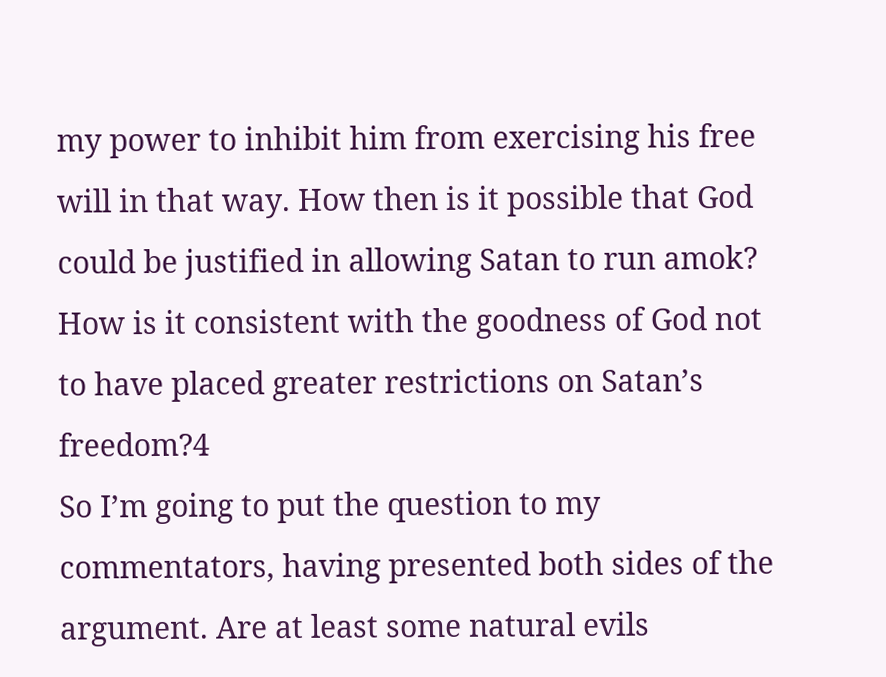my power to inhibit him from exercising his free will in that way. How then is it possible that God could be justified in allowing Satan to run amok? How is it consistent with the goodness of God not to have placed greater restrictions on Satan’s freedom?4
So I’m going to put the question to my commentators, having presented both sides of the argument. Are at least some natural evils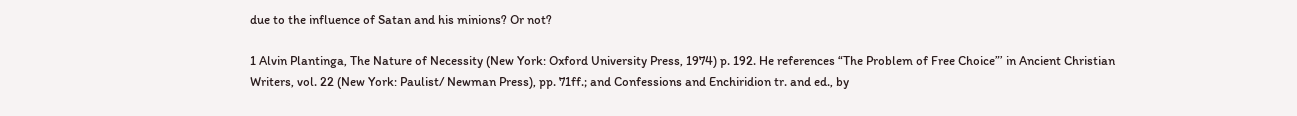due to the influence of Satan and his minions? Or not?

1 Alvin Plantinga, The Nature of Necessity (New York: Oxford University Press, 1974) p. 192. He references “The Problem of Free Choice”’ in Ancient Christian Writers, vol. 22 (New York: Paulist/ Newman Press), pp. 71ff.; and Confessions and Enchiridion tr. and ed., by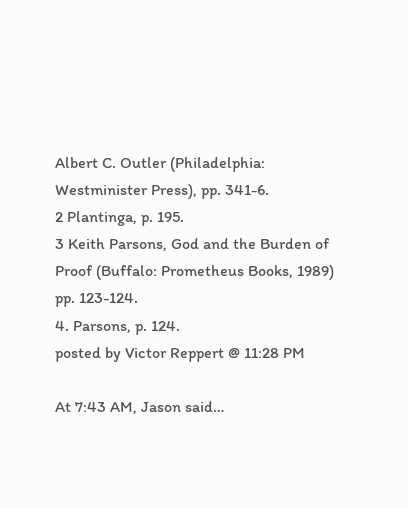Albert C. Outler (Philadelphia: Westminister Press), pp. 341-6.
2 Plantinga, p. 195.
3 Keith Parsons, God and the Burden of Proof (Buffalo: Prometheus Books, 1989) pp. 123-124.
4. Parsons, p. 124.
posted by Victor Reppert @ 11:28 PM

At 7:43 AM, Jason said…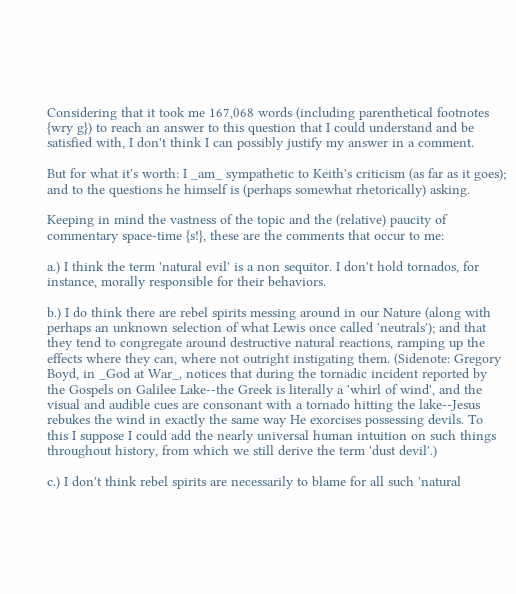Considering that it took me 167,068 words (including parenthetical footnotes {wry g}) to reach an answer to this question that I could understand and be satisfied with, I don't think I can possibly justify my answer in a comment.

But for what it's worth: I _am_ sympathetic to Keith's criticism (as far as it goes); and to the questions he himself is (perhaps somewhat rhetorically) asking.

Keeping in mind the vastness of the topic and the (relative) paucity of commentary space-time {s!}, these are the comments that occur to me:

a.) I think the term 'natural evil' is a non sequitor. I don't hold tornados, for instance, morally responsible for their behaviors.

b.) I do think there are rebel spirits messing around in our Nature (along with perhaps an unknown selection of what Lewis once called 'neutrals'); and that they tend to congregate around destructive natural reactions, ramping up the effects where they can, where not outright instigating them. (Sidenote: Gregory Boyd, in _God at War_, notices that during the tornadic incident reported by the Gospels on Galilee Lake--the Greek is literally a 'whirl of wind', and the visual and audible cues are consonant with a tornado hitting the lake--Jesus rebukes the wind in exactly the same way He exorcises possessing devils. To this I suppose I could add the nearly universal human intuition on such things throughout history, from which we still derive the term 'dust devil'.)

c.) I don't think rebel spirits are necessarily to blame for all such 'natural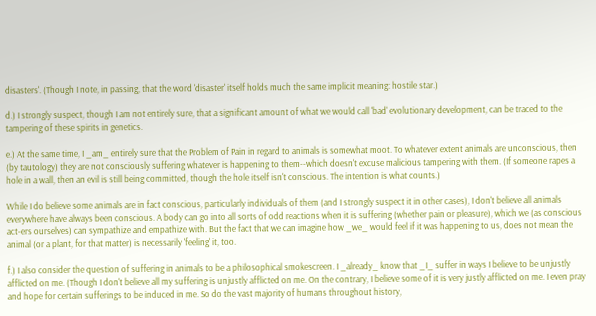disasters'. (Though I note, in passing, that the word 'disaster' itself holds much the same implicit meaning: hostile star.)

d.) I strongly suspect, though I am not entirely sure, that a significant amount of what we would call 'bad' evolutionary development, can be traced to the tampering of these spirits in genetics.

e.) At the same time, I _am_ entirely sure that the Problem of Pain in regard to animals is somewhat moot. To whatever extent animals are unconscious, then (by tautology) they are not consciously suffering whatever is happening to them--which doesn't excuse malicious tampering with them. (If someone rapes a hole in a wall, then an evil is still being committed, though the hole itself isn't conscious. The intention is what counts.)

While I do believe some animals are in fact conscious, particularly individuals of them (and I strongly suspect it in other cases), I don't believe all animals everywhere have always been conscious. A body can go into all sorts of odd reactions when it is suffering (whether pain or pleasure), which we (as conscious act-ers ourselves) can sympathize and empathize with. But the fact that we can imagine how _we_ would feel if it was happening to us, does not mean the animal (or a plant, for that matter) is necessarily 'feeling' it, too.

f.) I also consider the question of suffering in animals to be a philosophical smokescreen. I _already_ know that _I_ suffer in ways I believe to be unjustly afflicted on me. (Though I don't believe all my suffering is unjustly afflicted on me. On the contrary, I believe some of it is very justly afflicted on me. I even pray and hope for certain sufferings to be induced in me. So do the vast majority of humans throughout history,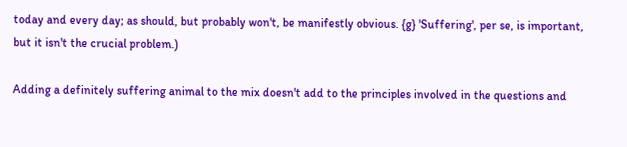today and every day; as should, but probably won't, be manifestly obvious. {g} 'Suffering', per se, is important, but it isn't the crucial problem.)

Adding a definitely suffering animal to the mix doesn't add to the principles involved in the questions and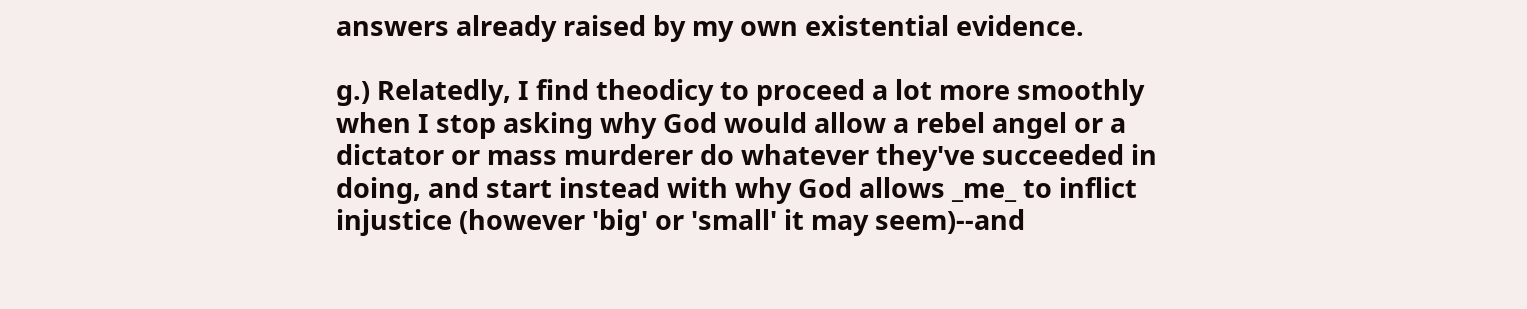answers already raised by my own existential evidence.

g.) Relatedly, I find theodicy to proceed a lot more smoothly when I stop asking why God would allow a rebel angel or a dictator or mass murderer do whatever they've succeeded in doing, and start instead with why God allows _me_ to inflict injustice (however 'big' or 'small' it may seem)--and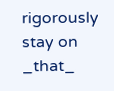rigorously stay on _that_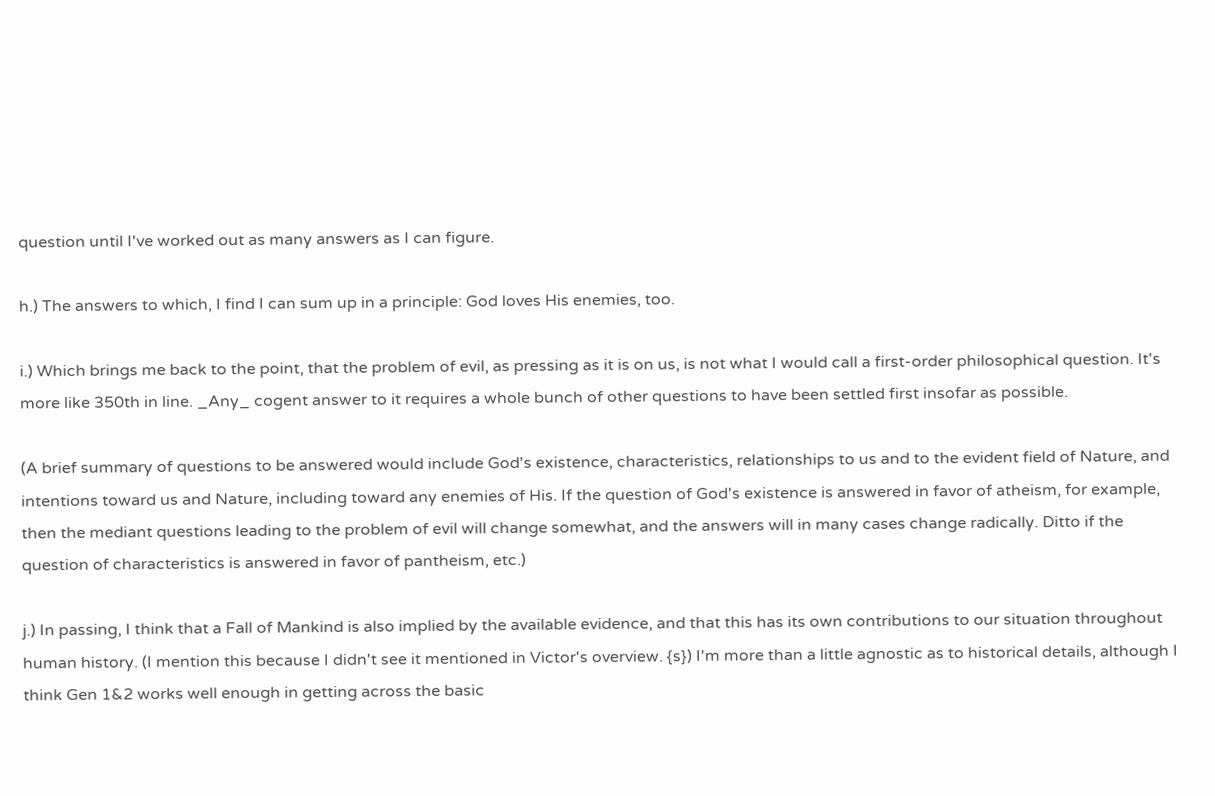question until I've worked out as many answers as I can figure.

h.) The answers to which, I find I can sum up in a principle: God loves His enemies, too.

i.) Which brings me back to the point, that the problem of evil, as pressing as it is on us, is not what I would call a first-order philosophical question. It's more like 350th in line. _Any_ cogent answer to it requires a whole bunch of other questions to have been settled first insofar as possible.

(A brief summary of questions to be answered would include God's existence, characteristics, relationships to us and to the evident field of Nature, and intentions toward us and Nature, including toward any enemies of His. If the question of God's existence is answered in favor of atheism, for example, then the mediant questions leading to the problem of evil will change somewhat, and the answers will in many cases change radically. Ditto if the question of characteristics is answered in favor of pantheism, etc.)

j.) In passing, I think that a Fall of Mankind is also implied by the available evidence, and that this has its own contributions to our situation throughout human history. (I mention this because I didn't see it mentioned in Victor's overview. {s}) I'm more than a little agnostic as to historical details, although I think Gen 1&2 works well enough in getting across the basic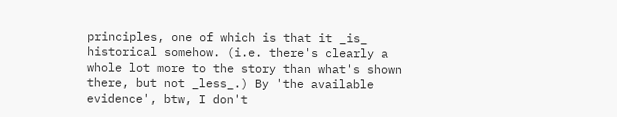principles, one of which is that it _is_ historical somehow. (i.e. there's clearly a whole lot more to the story than what's shown there, but not _less_.) By 'the available evidence', btw, I don't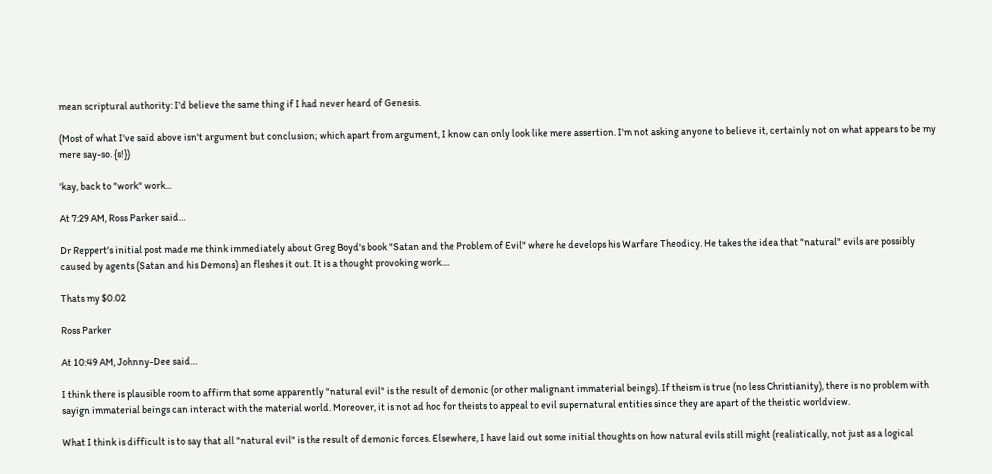mean scriptural authority: I'd believe the same thing if I had never heard of Genesis.

(Most of what I've said above isn't argument but conclusion; which apart from argument, I know can only look like mere assertion. I'm not asking anyone to believe it, certainly not on what appears to be my mere say-so. {s!})

'kay, back to "work" work...

At 7:29 AM, Ross Parker said…

Dr Reppert's initial post made me think immediately about Greg Boyd's book "Satan and the Problem of Evil" where he develops his Warfare Theodicy. He takes the idea that "natural" evils are possibly caused by agents (Satan and his Demons) an fleshes it out. It is a thought provoking work....

Thats my $0.02

Ross Parker

At 10:49 AM, Johnny-Dee said…

I think there is plausible room to affirm that some apparently "natural evil" is the result of demonic (or other malignant immaterial beings). If theism is true (no less Christianity), there is no problem with sayign immaterial beings can interact with the material world. Moreover, it is not ad hoc for theists to appeal to evil supernatural entities since they are apart of the theistic worldview.

What I think is difficult is to say that all "natural evil" is the result of demonic forces. Elsewhere, I have laid out some initial thoughts on how natural evils still might (realistically, not just as a logical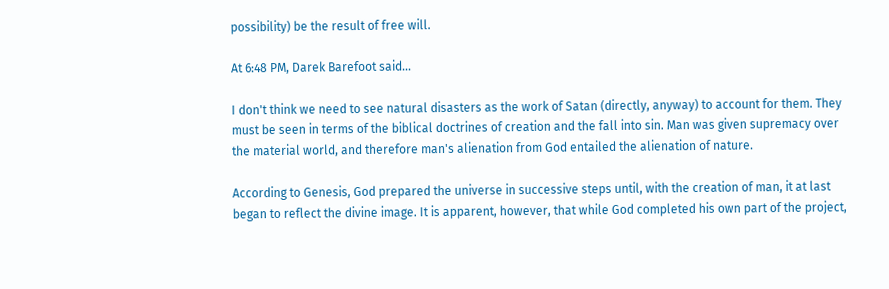possibility) be the result of free will.

At 6:48 PM, Darek Barefoot said…

I don't think we need to see natural disasters as the work of Satan (directly, anyway) to account for them. They must be seen in terms of the biblical doctrines of creation and the fall into sin. Man was given supremacy over the material world, and therefore man's alienation from God entailed the alienation of nature.

According to Genesis, God prepared the universe in successive steps until, with the creation of man, it at last began to reflect the divine image. It is apparent, however, that while God completed his own part of the project,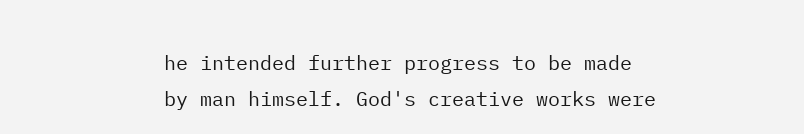he intended further progress to be made by man himself. God's creative works were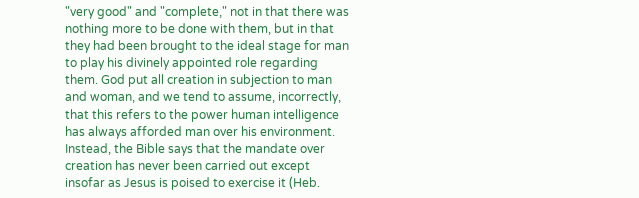"very good" and "complete," not in that there was nothing more to be done with them, but in that they had been brought to the ideal stage for man to play his divinely appointed role regarding them. God put all creation in subjection to man and woman, and we tend to assume, incorrectly, that this refers to the power human intelligence has always afforded man over his environment. Instead, the Bible says that the mandate over creation has never been carried out except insofar as Jesus is poised to exercise it (Heb.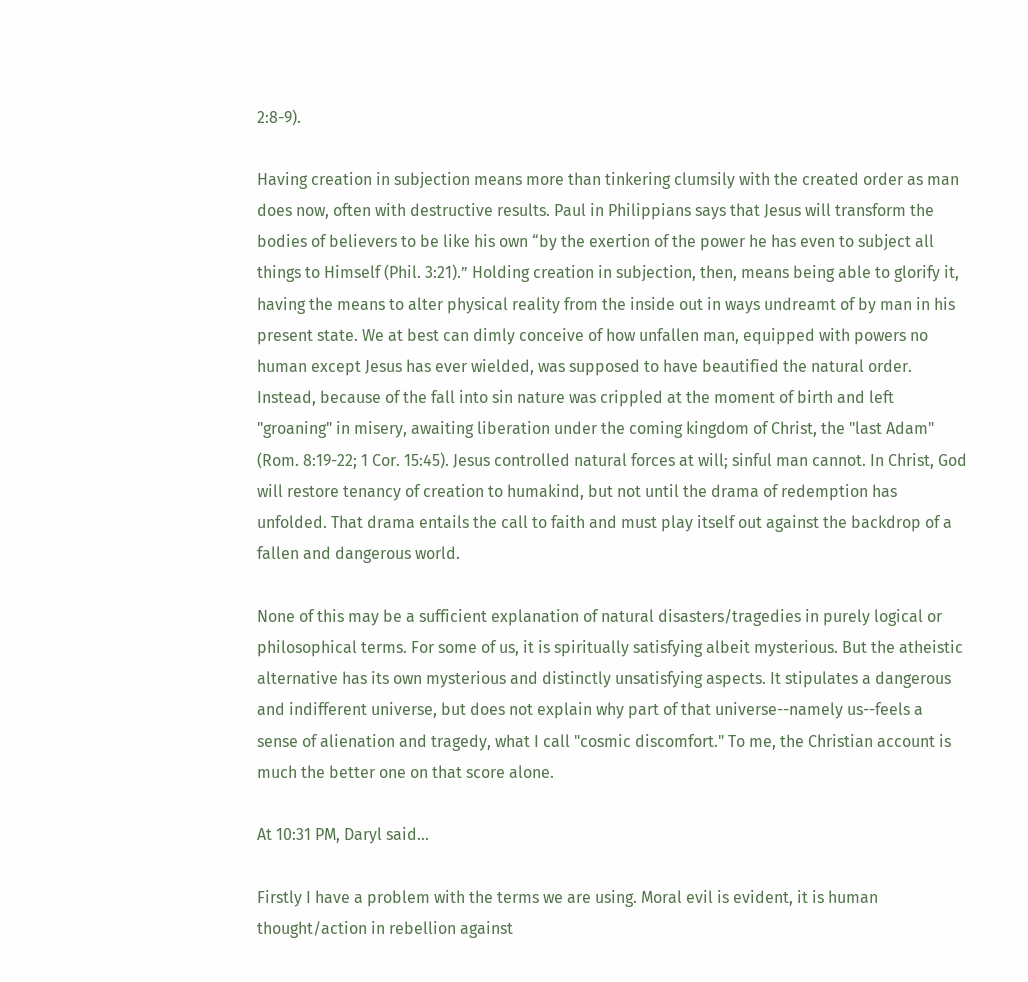2:8-9).

Having creation in subjection means more than tinkering clumsily with the created order as man does now, often with destructive results. Paul in Philippians says that Jesus will transform the bodies of believers to be like his own “by the exertion of the power he has even to subject all things to Himself (Phil. 3:21).” Holding creation in subjection, then, means being able to glorify it, having the means to alter physical reality from the inside out in ways undreamt of by man in his present state. We at best can dimly conceive of how unfallen man, equipped with powers no human except Jesus has ever wielded, was supposed to have beautified the natural order. Instead, because of the fall into sin nature was crippled at the moment of birth and left "groaning" in misery, awaiting liberation under the coming kingdom of Christ, the "last Adam" (Rom. 8:19-22; 1 Cor. 15:45). Jesus controlled natural forces at will; sinful man cannot. In Christ, God will restore tenancy of creation to humakind, but not until the drama of redemption has unfolded. That drama entails the call to faith and must play itself out against the backdrop of a fallen and dangerous world.

None of this may be a sufficient explanation of natural disasters/tragedies in purely logical or philosophical terms. For some of us, it is spiritually satisfying albeit mysterious. But the atheistic alternative has its own mysterious and distinctly unsatisfying aspects. It stipulates a dangerous and indifferent universe, but does not explain why part of that universe--namely us--feels a sense of alienation and tragedy, what I call "cosmic discomfort." To me, the Christian account is much the better one on that score alone.

At 10:31 PM, Daryl said…

Firstly I have a problem with the terms we are using. Moral evil is evident, it is human thought/action in rebellion against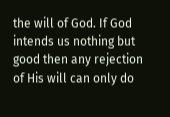the will of God. If God intends us nothing but good then any rejection of His will can only do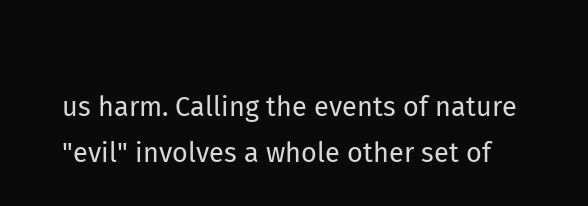us harm. Calling the events of nature "evil" involves a whole other set of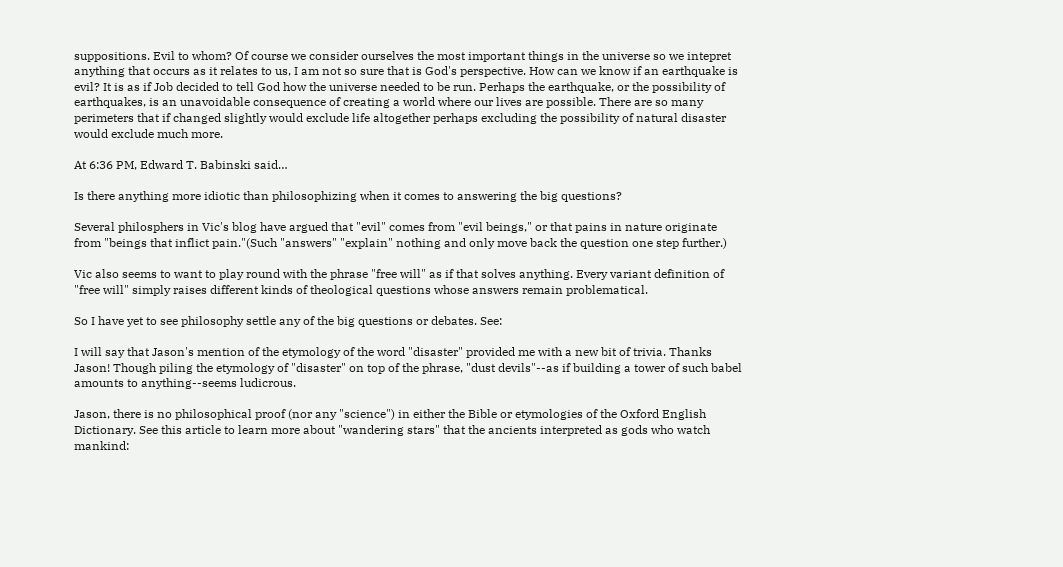suppositions. Evil to whom? Of course we consider ourselves the most important things in the universe so we intepret anything that occurs as it relates to us, I am not so sure that is God's perspective. How can we know if an earthquake is evil? It is as if Job decided to tell God how the universe needed to be run. Perhaps the earthquake, or the possibility of earthquakes, is an unavoidable consequence of creating a world where our lives are possible. There are so many perimeters that if changed slightly would exclude life altogether perhaps excluding the possibility of natural disaster would exclude much more.

At 6:36 PM, Edward T. Babinski said…

Is there anything more idiotic than philosophizing when it comes to answering the big questions?

Several philosphers in Vic's blog have argued that "evil" comes from "evil beings," or that pains in nature originate from "beings that inflict pain."(Such "answers" "explain" nothing and only move back the question one step further.)

Vic also seems to want to play round with the phrase "free will" as if that solves anything. Every variant definition of "free will" simply raises different kinds of theological questions whose answers remain problematical.

So I have yet to see philosophy settle any of the big questions or debates. See:

I will say that Jason's mention of the etymology of the word "disaster" provided me with a new bit of trivia. Thanks Jason! Though piling the etymology of "disaster" on top of the phrase, "dust devils"--as if building a tower of such babel amounts to anything--seems ludicrous.

Jason, there is no philosophical proof (nor any "science") in either the Bible or etymologies of the Oxford English Dictionary. See this article to learn more about "wandering stars" that the ancients interpreted as gods who watch mankind: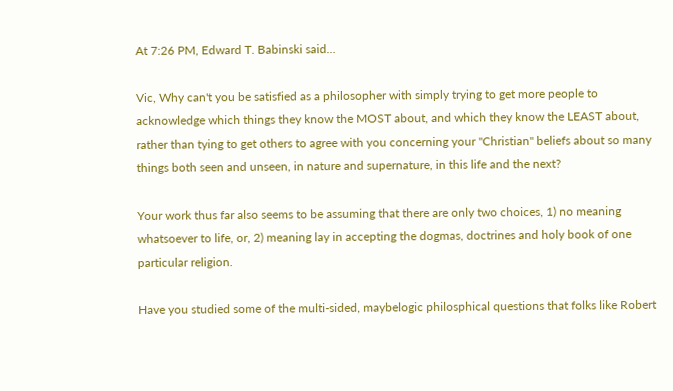At 7:26 PM, Edward T. Babinski said…

Vic, Why can't you be satisfied as a philosopher with simply trying to get more people to acknowledge which things they know the MOST about, and which they know the LEAST about, rather than tying to get others to agree with you concerning your "Christian" beliefs about so many things both seen and unseen, in nature and supernature, in this life and the next?

Your work thus far also seems to be assuming that there are only two choices, 1) no meaning whatsoever to life, or, 2) meaning lay in accepting the dogmas, doctrines and holy book of one particular religion.

Have you studied some of the multi-sided, maybelogic philosphical questions that folks like Robert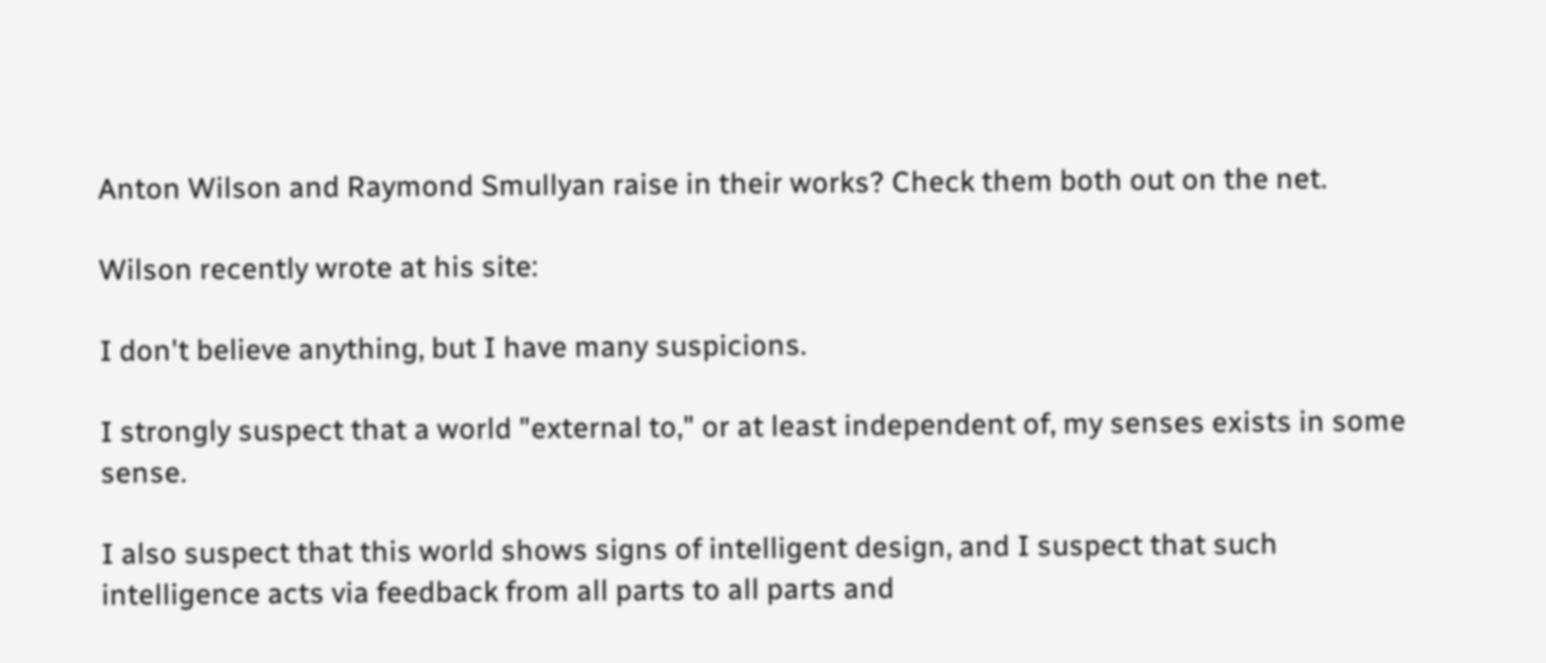Anton Wilson and Raymond Smullyan raise in their works? Check them both out on the net.

Wilson recently wrote at his site:

I don't believe anything, but I have many suspicions.

I strongly suspect that a world "external to," or at least independent of, my senses exists in some sense.

I also suspect that this world shows signs of intelligent design, and I suspect that such intelligence acts via feedback from all parts to all parts and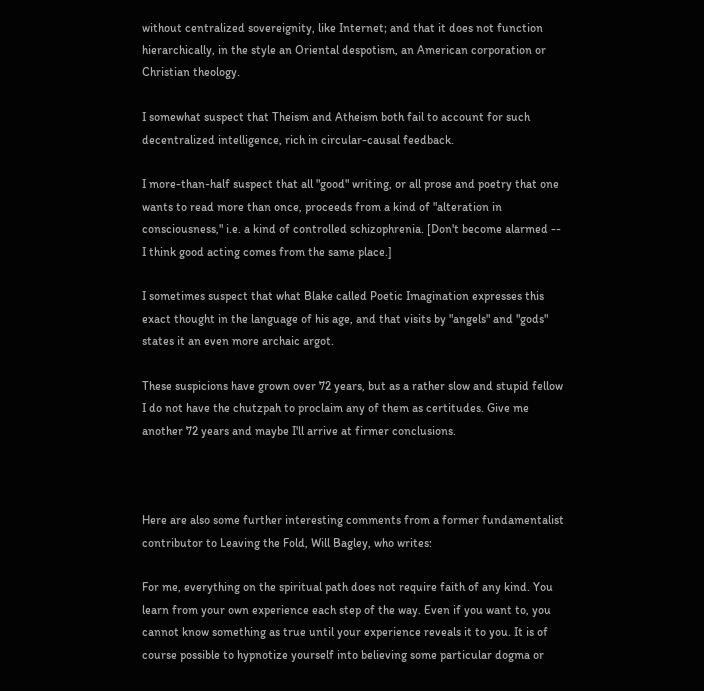without centralized sovereignity, like Internet; and that it does not function hierarchically, in the style an Oriental despotism, an American corporation or Christian theology.

I somewhat suspect that Theism and Atheism both fail to account for such decentralized intelligence, rich in circular-causal feedback.

I more-than-half suspect that all "good" writing, or all prose and poetry that one wants to read more than once, proceeds from a kind of "alteration in consciousness," i.e. a kind of controlled schizophrenia. [Don't become alarmed -- I think good acting comes from the same place.]

I sometimes suspect that what Blake called Poetic Imagination expresses this exact thought in the language of his age, and that visits by "angels" and "gods" states it an even more archaic argot.

These suspicions have grown over 72 years, but as a rather slow and stupid fellow I do not have the chutzpah to proclaim any of them as certitudes. Give me another 72 years and maybe I'll arrive at firmer conclusions.



Here are also some further interesting comments from a former fundamentalist contributor to Leaving the Fold, Will Bagley, who writes:

For me, everything on the spiritual path does not require faith of any kind. You learn from your own experience each step of the way. Even if you want to, you cannot know something as true until your experience reveals it to you. It is of course possible to hypnotize yourself into believing some particular dogma or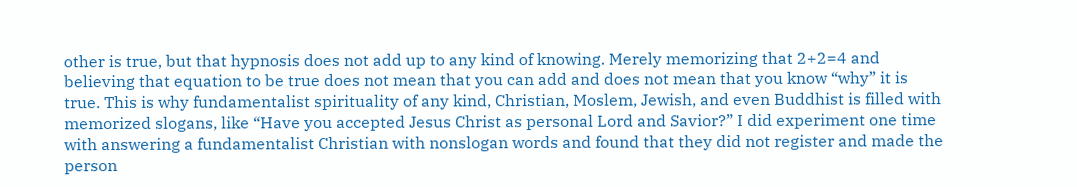other is true, but that hypnosis does not add up to any kind of knowing. Merely memorizing that 2+2=4 and believing that equation to be true does not mean that you can add and does not mean that you know “why” it is true. This is why fundamentalist spirituality of any kind, Christian, Moslem, Jewish, and even Buddhist is filled with memorized slogans, like “Have you accepted Jesus Christ as personal Lord and Savior?” I did experiment one time with answering a fundamentalist Christian with nonslogan words and found that they did not register and made the person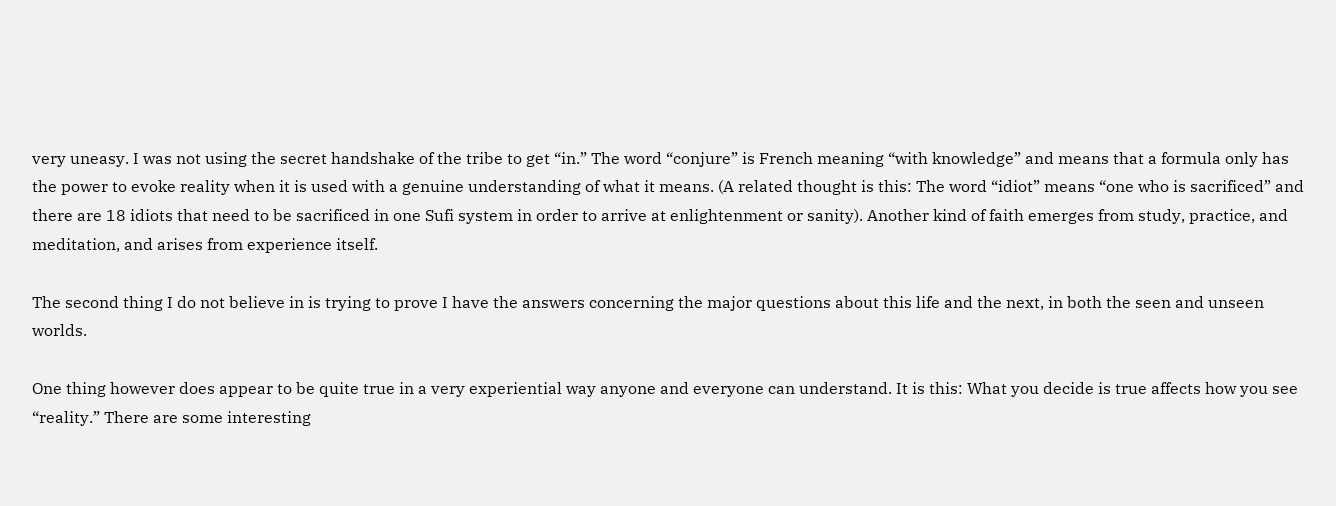very uneasy. I was not using the secret handshake of the tribe to get “in.” The word “conjure” is French meaning “with knowledge” and means that a formula only has the power to evoke reality when it is used with a genuine understanding of what it means. (A related thought is this: The word “idiot” means “one who is sacrificed” and there are 18 idiots that need to be sacrificed in one Sufi system in order to arrive at enlightenment or sanity). Another kind of faith emerges from study, practice, and meditation, and arises from experience itself.

The second thing I do not believe in is trying to prove I have the answers concerning the major questions about this life and the next, in both the seen and unseen worlds.

One thing however does appear to be quite true in a very experiential way anyone and everyone can understand. It is this: What you decide is true affects how you see “reality.” There are some interesting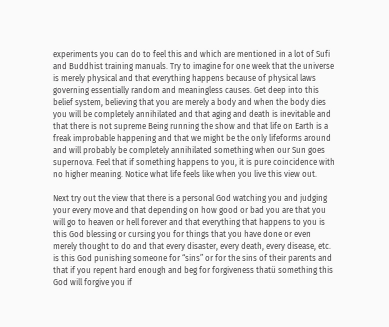experiments you can do to feel this and which are mentioned in a lot of Sufi and Buddhist training manuals. Try to imagine for one week that the universe is merely physical and that everything happens because of physical laws governing essentially random and meaningless causes. Get deep into this belief system, believing that you are merely a body and when the body dies you will be completely annihilated and that aging and death is inevitable and that there is not supreme Being running the show and that life on Earth is a freak improbable happening and that we might be the only lifeforms around and will probably be completely annihilated something when our Sun goes supernova. Feel that if something happens to you, it is pure coincidence with no higher meaning. Notice what life feels like when you live this view out.

Next try out the view that there is a personal God watching you and judging your every move and that depending on how good or bad you are that you will go to heaven or hell forever and that everything that happens to you is this God blessing or cursing you for things that you have done or even merely thought to do and that every disaster, every death, every disease, etc. is this God punishing someone for “sins” or for the sins of their parents and that if you repent hard enough and beg for forgiveness thatü something this God will forgive you if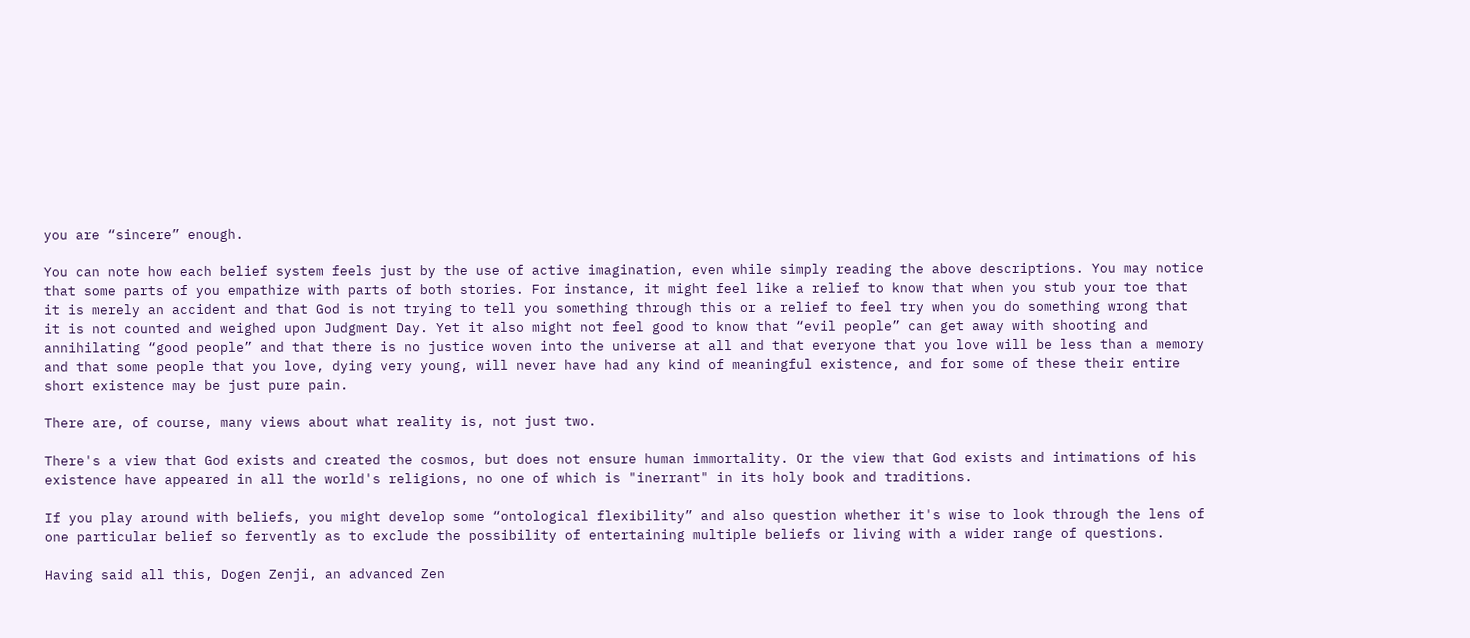you are “sincere” enough.

You can note how each belief system feels just by the use of active imagination, even while simply reading the above descriptions. You may notice that some parts of you empathize with parts of both stories. For instance, it might feel like a relief to know that when you stub your toe that it is merely an accident and that God is not trying to tell you something through this or a relief to feel try when you do something wrong that it is not counted and weighed upon Judgment Day. Yet it also might not feel good to know that “evil people” can get away with shooting and annihilating “good people” and that there is no justice woven into the universe at all and that everyone that you love will be less than a memory and that some people that you love, dying very young, will never have had any kind of meaningful existence, and for some of these their entire short existence may be just pure pain.

There are, of course, many views about what reality is, not just two.

There's a view that God exists and created the cosmos, but does not ensure human immortality. Or the view that God exists and intimations of his existence have appeared in all the world's religions, no one of which is "inerrant" in its holy book and traditions.

If you play around with beliefs, you might develop some “ontological flexibility” and also question whether it's wise to look through the lens of one particular belief so fervently as to exclude the possibility of entertaining multiple beliefs or living with a wider range of questions.

Having said all this, Dogen Zenji, an advanced Zen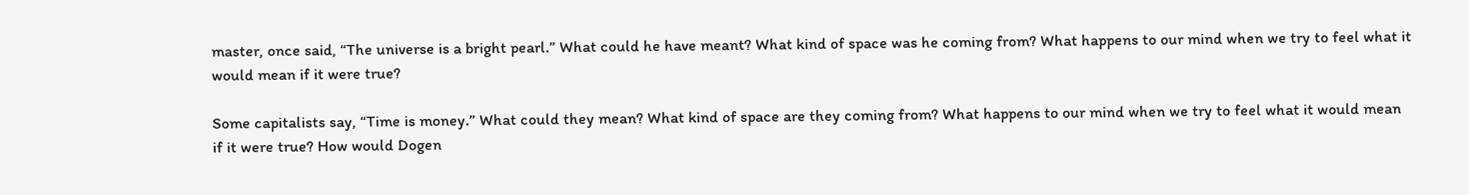master, once said, “The universe is a bright pearl.” What could he have meant? What kind of space was he coming from? What happens to our mind when we try to feel what it would mean if it were true?

Some capitalists say, “Time is money.” What could they mean? What kind of space are they coming from? What happens to our mind when we try to feel what it would mean if it were true? How would Dogen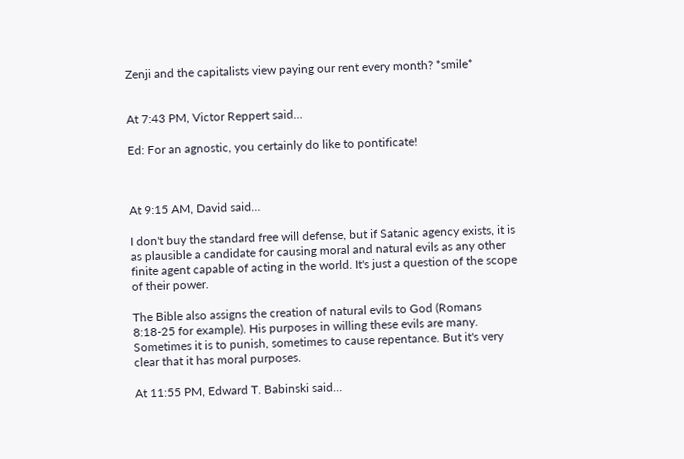Zenji and the capitalists view paying our rent every month? *smile*


At 7:43 PM, Victor Reppert said…

Ed: For an agnostic, you certainly do like to pontificate!



At 9:15 AM, David said…

I don't buy the standard free will defense, but if Satanic agency exists, it is as plausible a candidate for causing moral and natural evils as any other finite agent capable of acting in the world. It's just a question of the scope of their power.

The Bible also assigns the creation of natural evils to God (Romans 8:18-25 for example). His purposes in willing these evils are many. Sometimes it is to punish, sometimes to cause repentance. But it's very clear that it has moral purposes.

At 11:55 PM, Edward T. Babinski said…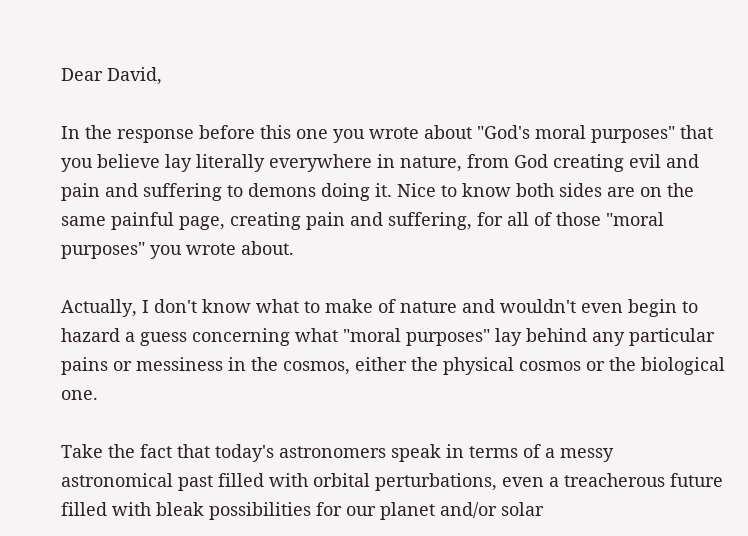Dear David,

In the response before this one you wrote about "God's moral purposes" that you believe lay literally everywhere in nature, from God creating evil and pain and suffering to demons doing it. Nice to know both sides are on the same painful page, creating pain and suffering, for all of those "moral purposes" you wrote about.

Actually, I don't know what to make of nature and wouldn't even begin to hazard a guess concerning what "moral purposes" lay behind any particular pains or messiness in the cosmos, either the physical cosmos or the biological one.

Take the fact that today's astronomers speak in terms of a messy astronomical past filled with orbital perturbations, even a treacherous future filled with bleak possibilities for our planet and/or solar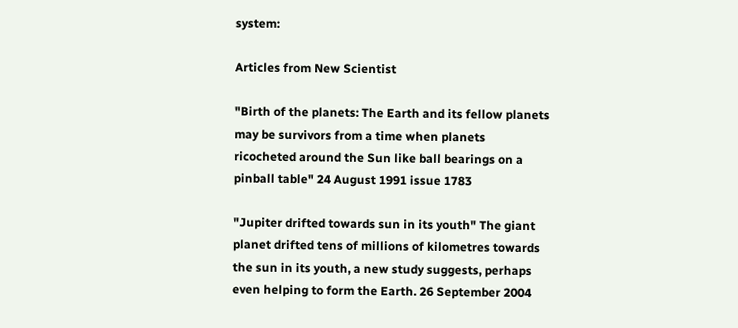system:

Articles from New Scientist

"Birth of the planets: The Earth and its fellow planets may be survivors from a time when planets
ricocheted around the Sun like ball bearings on a pinball table" 24 August 1991 issue 1783

"Jupiter drifted towards sun in its youth" The giant planet drifted tens of millions of kilometres towards the sun in its youth, a new study suggests, perhaps even helping to form the Earth. 26 September 2004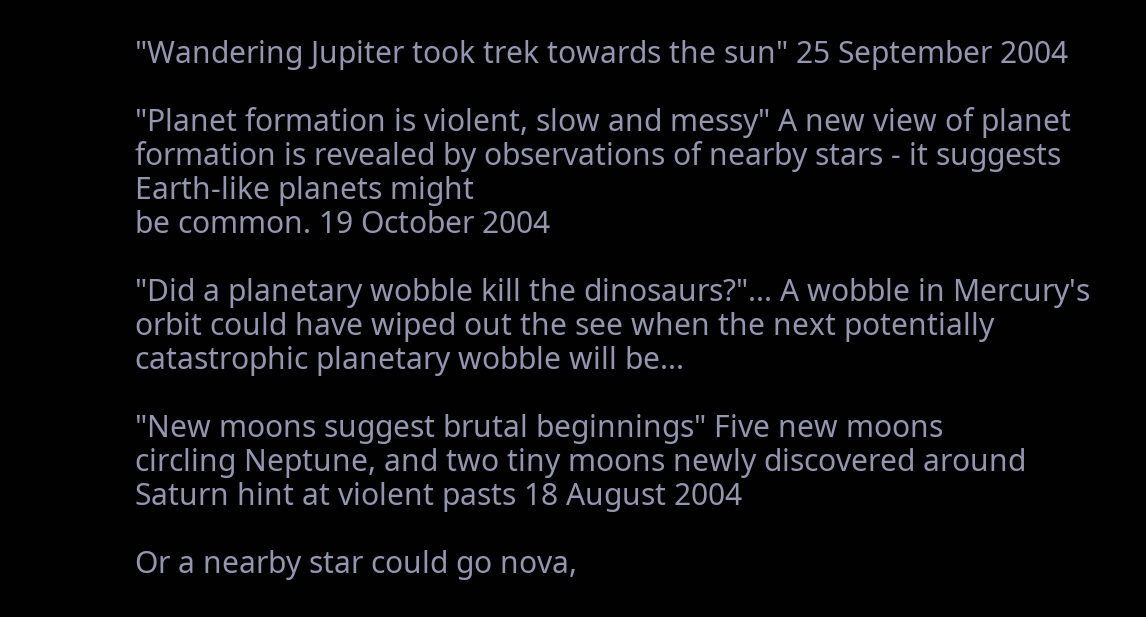"Wandering Jupiter took trek towards the sun" 25 September 2004

"Planet formation is violent, slow and messy" A new view of planet formation is revealed by observations of nearby stars - it suggests Earth-like planets might
be common. 19 October 2004

"Did a planetary wobble kill the dinosaurs?"... A wobble in Mercury's orbit could have wiped out the see when the next potentially catastrophic planetary wobble will be...

"New moons suggest brutal beginnings" Five new moons
circling Neptune, and two tiny moons newly discovered around Saturn hint at violent pasts 18 August 2004

Or a nearby star could go nova,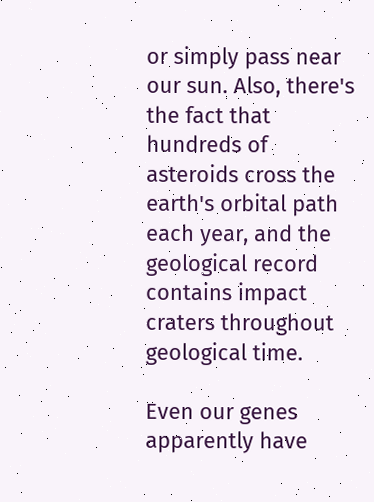or simply pass near our sun. Also, there's the fact that hundreds of
asteroids cross the earth's orbital path each year, and the geological record contains impact craters throughout geological time.

Even our genes apparently have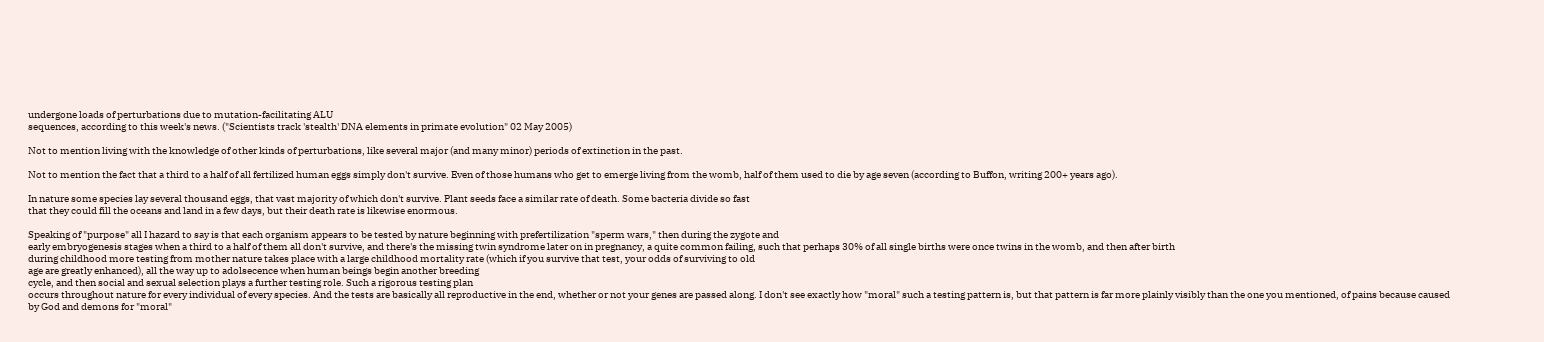undergone loads of perturbations due to mutation-facilitating ALU
sequences, according to this week's news. ("Scientists track 'stealth' DNA elements in primate evolution" 02 May 2005)

Not to mention living with the knowledge of other kinds of perturbations, like several major (and many minor) periods of extinction in the past.

Not to mention the fact that a third to a half of all fertilized human eggs simply don't survive. Even of those humans who get to emerge living from the womb, half of them used to die by age seven (according to Buffon, writing 200+ years ago).

In nature some species lay several thousand eggs, that vast majority of which don't survive. Plant seeds face a similar rate of death. Some bacteria divide so fast
that they could fill the oceans and land in a few days, but their death rate is likewise enormous.

Speaking of "purpose" all I hazard to say is that each organism appears to be tested by nature beginning with prefertilization "sperm wars," then during the zygote and
early embryogenesis stages when a third to a half of them all don't survive, and there's the missing twin syndrome later on in pregnancy, a quite common failing, such that perhaps 30% of all single births were once twins in the womb, and then after birth
during childhood more testing from mother nature takes place with a large childhood mortality rate (which if you survive that test, your odds of surviving to old
age are greatly enhanced), all the way up to adolsecence when human beings begin another breeding
cycle, and then social and sexual selection plays a further testing role. Such a rigorous testing plan
occurs throughout nature for every individual of every species. And the tests are basically all reproductive in the end, whether or not your genes are passed along. I don't see exactly how "moral" such a testing pattern is, but that pattern is far more plainly visibly than the one you mentioned, of pains because caused by God and demons for "moral"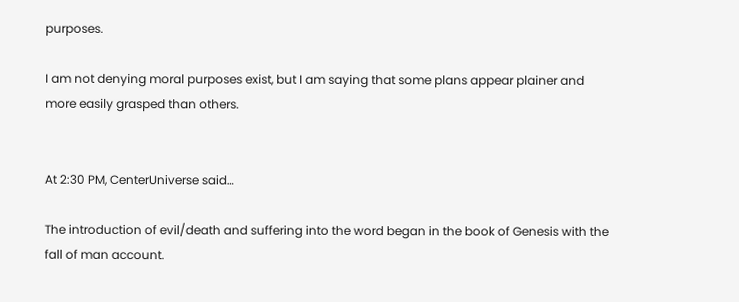purposes.

I am not denying moral purposes exist, but I am saying that some plans appear plainer and more easily grasped than others.


At 2:30 PM, CenterUniverse said…

The introduction of evil/death and suffering into the word began in the book of Genesis with the fall of man account.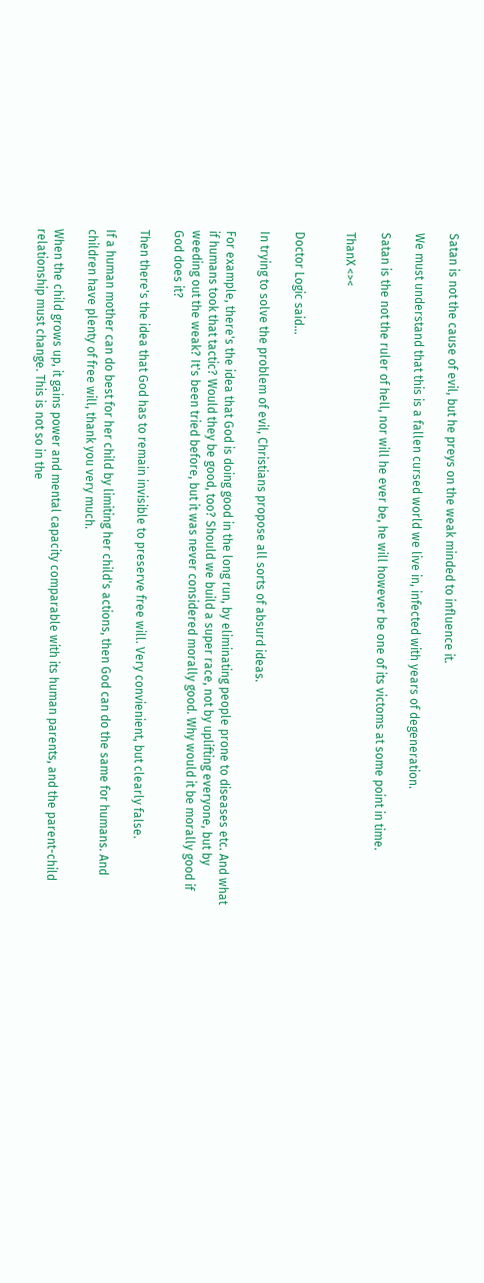Satan is not the cause of evil, but he preys on the weak minded to influence it.

We must understand that this is a fallen cursed world we live in, infected with years of degeneration.

Satan is the not the ruler of hell, nor will he ever be, he will however be one of its victoms at some point in time.

ThanX <><


Doctor Logic said...

In trying to solve the problem of evil, Christians propose all sorts of absurd ideas.

For example, there's the idea that God is doing good in the long run, by eliminating people prone to diseases etc. And what if humans took that tactic? Would they be good, too? Should we build a super race, not by uplifting everyone, but by weeding out the weak? It's been tried before, but it was never considered morally good. Why would it be morally good if God does it?

Then there's the idea that God has to remain invisible to preserve free will. Very convienient, but clearly false.

If a human mother can do best for her child by limiting her child's actions, then God can do the same for humans. And children have plenty of free will, thank you very much.

When the child grows up, it gains power and mental capacity comparable with its human parents, and the parent-child relationship must change. This is not so in the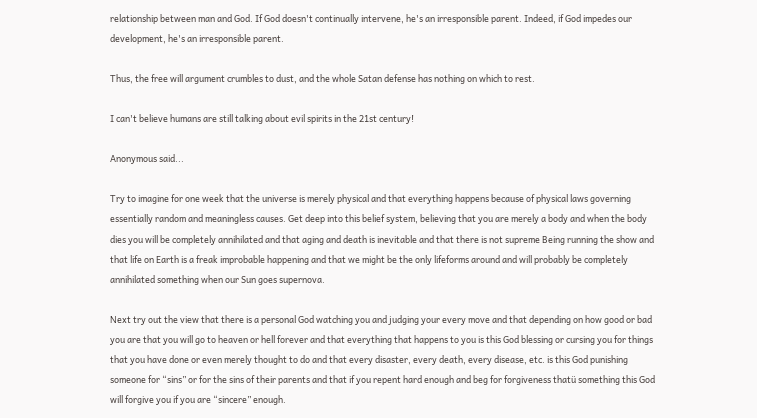relationship between man and God. If God doesn't continually intervene, he's an irresponsible parent. Indeed, if God impedes our development, he's an irresponsible parent.

Thus, the free will argument crumbles to dust, and the whole Satan defense has nothing on which to rest.

I can't believe humans are still talking about evil spirits in the 21st century!

Anonymous said...

Try to imagine for one week that the universe is merely physical and that everything happens because of physical laws governing essentially random and meaningless causes. Get deep into this belief system, believing that you are merely a body and when the body dies you will be completely annihilated and that aging and death is inevitable and that there is not supreme Being running the show and that life on Earth is a freak improbable happening and that we might be the only lifeforms around and will probably be completely annihilated something when our Sun goes supernova.

Next try out the view that there is a personal God watching you and judging your every move and that depending on how good or bad you are that you will go to heaven or hell forever and that everything that happens to you is this God blessing or cursing you for things that you have done or even merely thought to do and that every disaster, every death, every disease, etc. is this God punishing someone for “sins” or for the sins of their parents and that if you repent hard enough and beg for forgiveness thatü something this God will forgive you if you are “sincere” enough.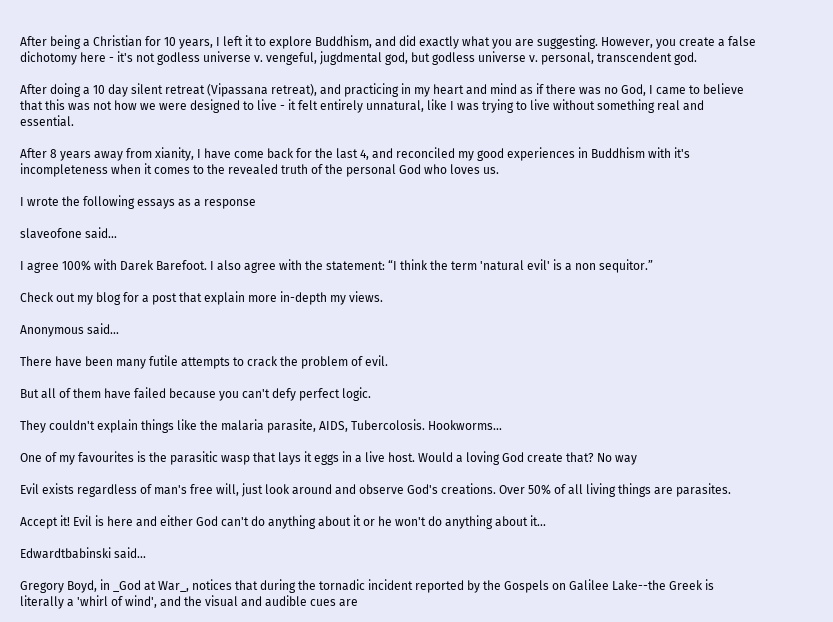After being a Christian for 10 years, I left it to explore Buddhism, and did exactly what you are suggesting. However, you create a false dichotomy here - it's not godless universe v. vengeful, jugdmental god, but godless universe v. personal, transcendent god.

After doing a 10 day silent retreat (Vipassana retreat), and practicing in my heart and mind as if there was no God, I came to believe that this was not how we were designed to live - it felt entirely unnatural, like I was trying to live without something real and essential.

After 8 years away from xianity, I have come back for the last 4, and reconciled my good experiences in Buddhism with it's incompleteness when it comes to the revealed truth of the personal God who loves us.

I wrote the following essays as a response

slaveofone said...

I agree 100% with Darek Barefoot. I also agree with the statement: “I think the term 'natural evil' is a non sequitor.”

Check out my blog for a post that explain more in-depth my views.

Anonymous said...

There have been many futile attempts to crack the problem of evil.

But all of them have failed because you can't defy perfect logic.

They couldn't explain things like the malaria parasite, AIDS, Tubercolosis. Hookworms...

One of my favourites is the parasitic wasp that lays it eggs in a live host. Would a loving God create that? No way

Evil exists regardless of man's free will, just look around and observe God's creations. Over 50% of all living things are parasites.

Accept it! Evil is here and either God can't do anything about it or he won't do anything about it...

Edwardtbabinski said...

Gregory Boyd, in _God at War_, notices that during the tornadic incident reported by the Gospels on Galilee Lake--the Greek is literally a 'whirl of wind', and the visual and audible cues are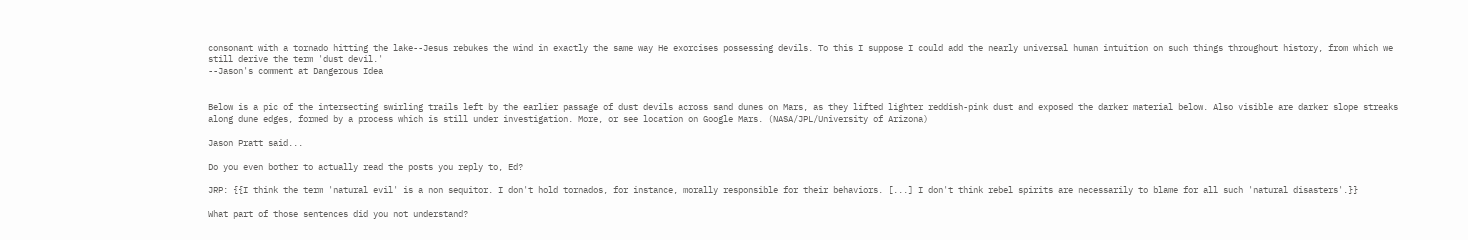consonant with a tornado hitting the lake--Jesus rebukes the wind in exactly the same way He exorcises possessing devils. To this I suppose I could add the nearly universal human intuition on such things throughout history, from which we still derive the term 'dust devil.'
--Jason's comment at Dangerous Idea


Below is a pic of the intersecting swirling trails left by the earlier passage of dust devils across sand dunes on Mars, as they lifted lighter reddish-pink dust and exposed the darker material below. Also visible are darker slope streaks along dune edges, formed by a process which is still under investigation. More, or see location on Google Mars. (NASA/JPL/University of Arizona)

Jason Pratt said...

Do you even bother to actually read the posts you reply to, Ed?

JRP: {{I think the term 'natural evil' is a non sequitor. I don't hold tornados, for instance, morally responsible for their behaviors. [...] I don't think rebel spirits are necessarily to blame for all such 'natural disasters'.}}

What part of those sentences did you not understand?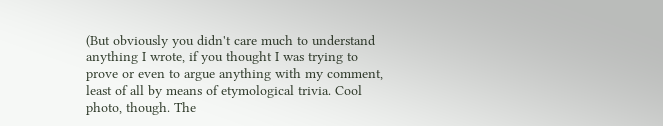(But obviously you didn't care much to understand anything I wrote, if you thought I was trying to prove or even to argue anything with my comment, least of all by means of etymological trivia. Cool photo, though. The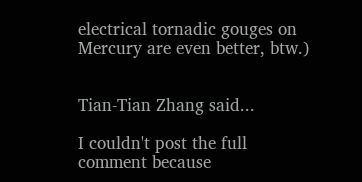electrical tornadic gouges on Mercury are even better, btw.)


Tian-Tian Zhang said...

I couldn't post the full comment because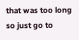that was too long so just go to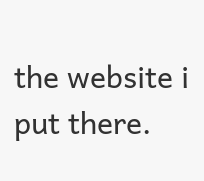the website i put there.